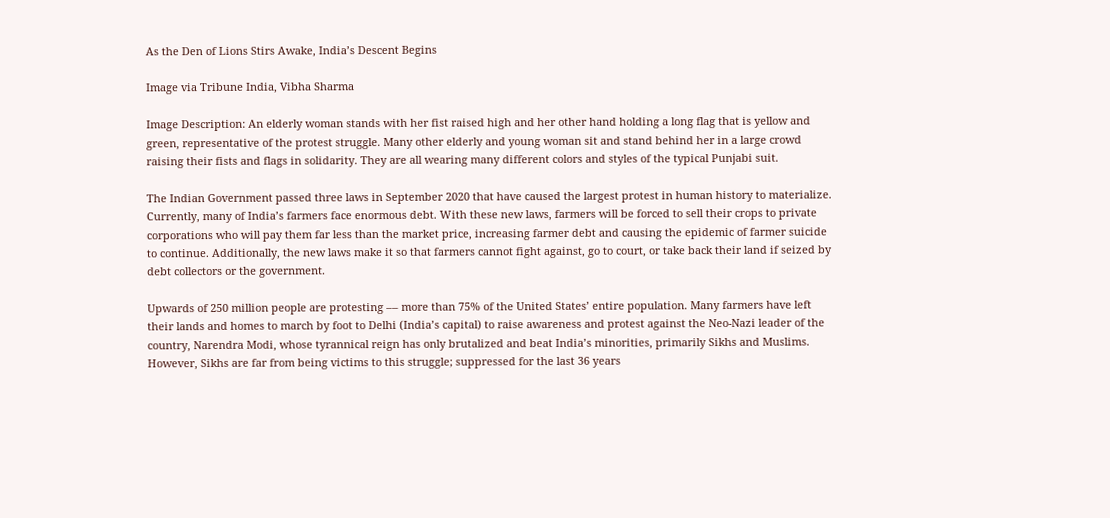As the Den of Lions Stirs Awake, India’s Descent Begins

Image via Tribune India, Vibha Sharma

Image Description: An elderly woman stands with her fist raised high and her other hand holding a long flag that is yellow and green, representative of the protest struggle. Many other elderly and young woman sit and stand behind her in a large crowd raising their fists and flags in solidarity. They are all wearing many different colors and styles of the typical Punjabi suit.

The Indian Government passed three laws in September 2020 that have caused the largest protest in human history to materialize. Currently, many of India’s farmers face enormous debt. With these new laws, farmers will be forced to sell their crops to private corporations who will pay them far less than the market price, increasing farmer debt and causing the epidemic of farmer suicide to continue. Additionally, the new laws make it so that farmers cannot fight against, go to court, or take back their land if seized by debt collectors or the government.

Upwards of 250 million people are protesting –– more than 75% of the United States’ entire population. Many farmers have left their lands and homes to march by foot to Delhi (India’s capital) to raise awareness and protest against the Neo-Nazi leader of the country, Narendra Modi, whose tyrannical reign has only brutalized and beat India’s minorities, primarily Sikhs and Muslims. However, Sikhs are far from being victims to this struggle; suppressed for the last 36 years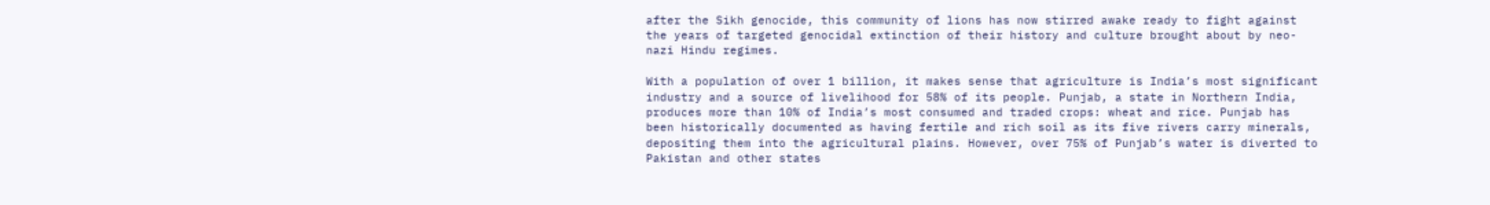after the Sikh genocide, this community of lions has now stirred awake ready to fight against the years of targeted genocidal extinction of their history and culture brought about by neo-nazi Hindu regimes.

With a population of over 1 billion, it makes sense that agriculture is India’s most significant industry and a source of livelihood for 58% of its people. Punjab, a state in Northern India, produces more than 10% of India’s most consumed and traded crops: wheat and rice. Punjab has been historically documented as having fertile and rich soil as its five rivers carry minerals, depositing them into the agricultural plains. However, over 75% of Punjab’s water is diverted to Pakistan and other states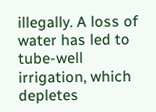illegally. A loss of water has led to tube-well irrigation, which depletes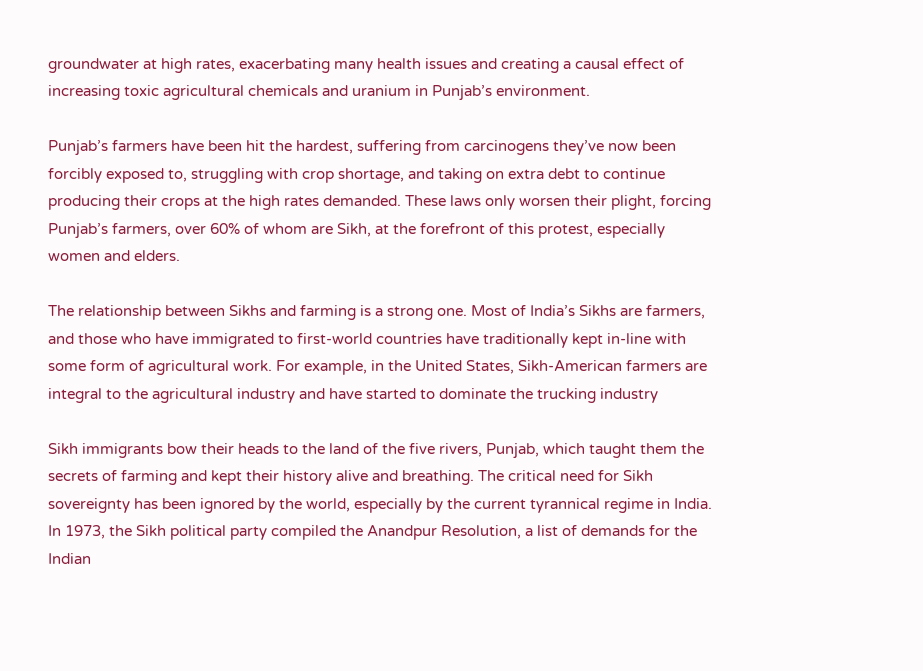groundwater at high rates, exacerbating many health issues and creating a causal effect of increasing toxic agricultural chemicals and uranium in Punjab’s environment.

Punjab’s farmers have been hit the hardest, suffering from carcinogens they’ve now been forcibly exposed to, struggling with crop shortage, and taking on extra debt to continue producing their crops at the high rates demanded. These laws only worsen their plight, forcing Punjab’s farmers, over 60% of whom are Sikh, at the forefront of this protest, especially women and elders.

The relationship between Sikhs and farming is a strong one. Most of India’s Sikhs are farmers, and those who have immigrated to first-world countries have traditionally kept in-line with some form of agricultural work. For example, in the United States, Sikh-American farmers are integral to the agricultural industry and have started to dominate the trucking industry

Sikh immigrants bow their heads to the land of the five rivers, Punjab, which taught them the secrets of farming and kept their history alive and breathing. The critical need for Sikh sovereignty has been ignored by the world, especially by the current tyrannical regime in India. In 1973, the Sikh political party compiled the Anandpur Resolution, a list of demands for the Indian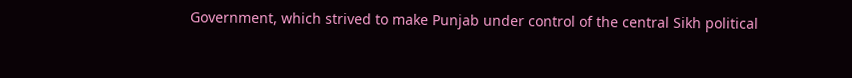Government, which strived to make Punjab under control of the central Sikh political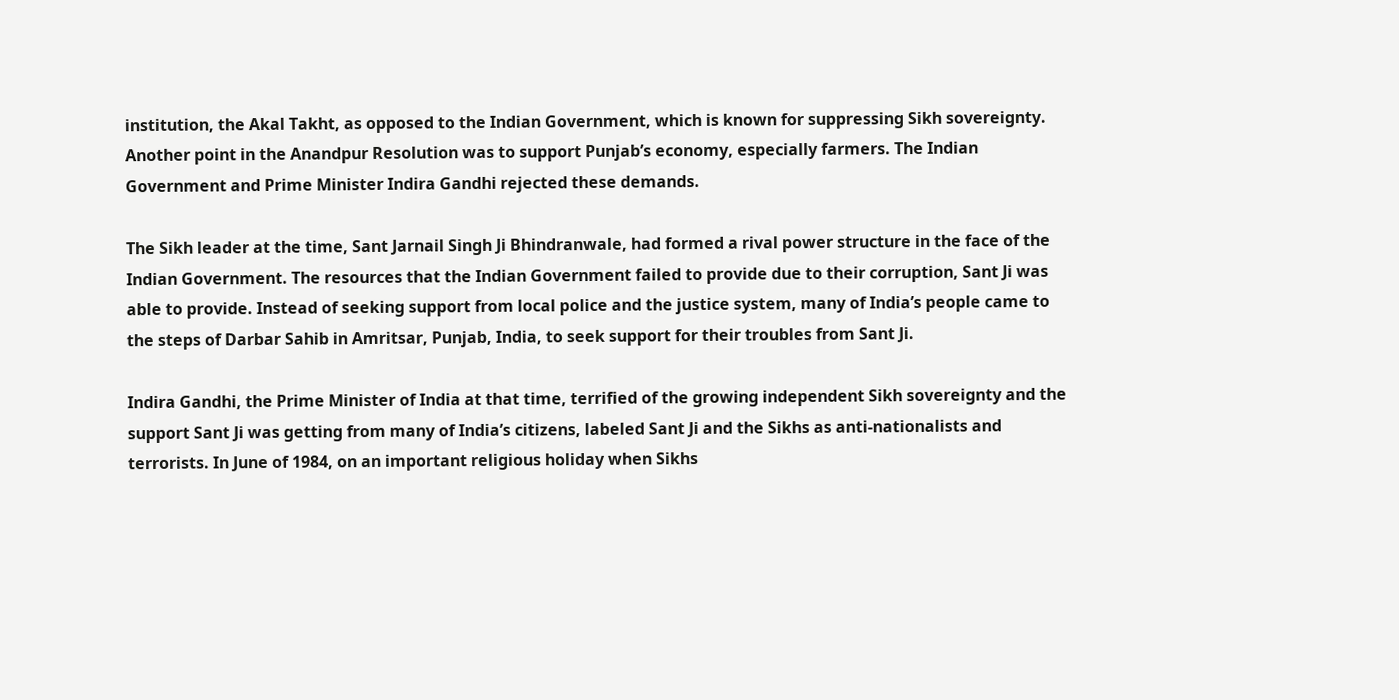institution, the Akal Takht, as opposed to the Indian Government, which is known for suppressing Sikh sovereignty. Another point in the Anandpur Resolution was to support Punjab’s economy, especially farmers. The Indian Government and Prime Minister Indira Gandhi rejected these demands.

The Sikh leader at the time, Sant Jarnail Singh Ji Bhindranwale, had formed a rival power structure in the face of the Indian Government. The resources that the Indian Government failed to provide due to their corruption, Sant Ji was able to provide. Instead of seeking support from local police and the justice system, many of India’s people came to the steps of Darbar Sahib in Amritsar, Punjab, India, to seek support for their troubles from Sant Ji.

Indira Gandhi, the Prime Minister of India at that time, terrified of the growing independent Sikh sovereignty and the support Sant Ji was getting from many of India’s citizens, labeled Sant Ji and the Sikhs as anti-nationalists and terrorists. In June of 1984, on an important religious holiday when Sikhs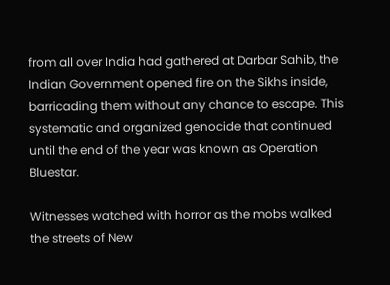from all over India had gathered at Darbar Sahib, the Indian Government opened fire on the Sikhs inside, barricading them without any chance to escape. This systematic and organized genocide that continued until the end of the year was known as Operation Bluestar.

Witnesses watched with horror as the mobs walked the streets of New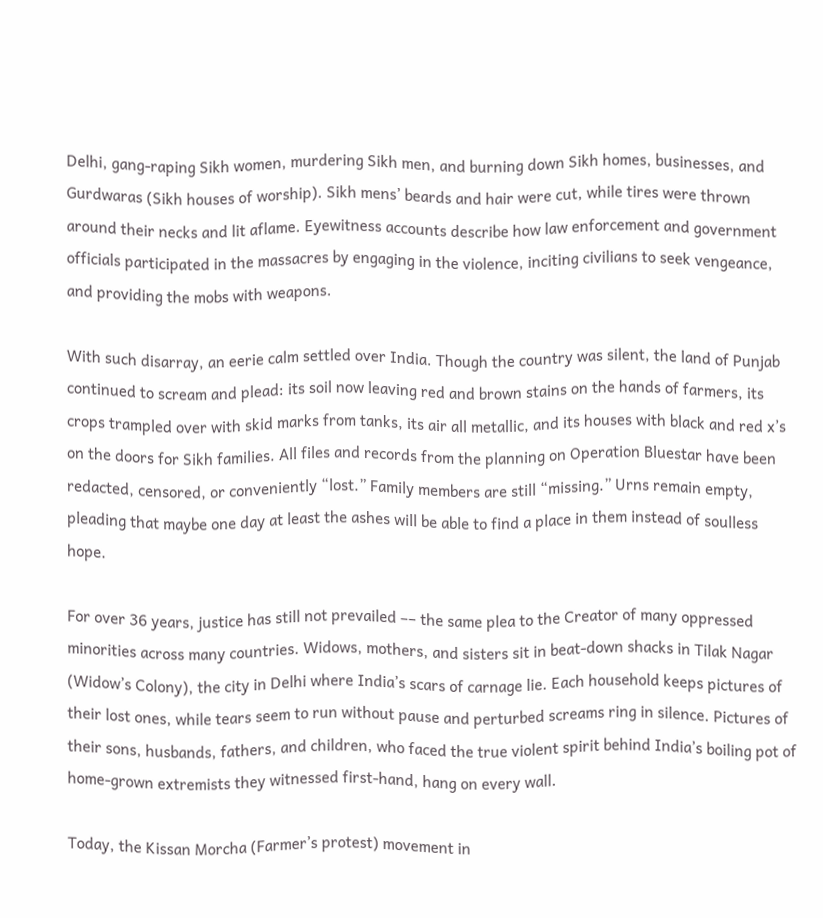Delhi, gang-raping Sikh women, murdering Sikh men, and burning down Sikh homes, businesses, and Gurdwaras (Sikh houses of worship). Sikh mens’ beards and hair were cut, while tires were thrown around their necks and lit aflame. Eyewitness accounts describe how law enforcement and government officials participated in the massacres by engaging in the violence, inciting civilians to seek vengeance, and providing the mobs with weapons.

With such disarray, an eerie calm settled over India. Though the country was silent, the land of Punjab continued to scream and plead: its soil now leaving red and brown stains on the hands of farmers, its crops trampled over with skid marks from tanks, its air all metallic, and its houses with black and red x’s on the doors for Sikh families. All files and records from the planning on Operation Bluestar have been redacted, censored, or conveniently “lost.” Family members are still “missing.” Urns remain empty, pleading that maybe one day at least the ashes will be able to find a place in them instead of soulless hope.

For over 36 years, justice has still not prevailed –– the same plea to the Creator of many oppressed minorities across many countries. Widows, mothers, and sisters sit in beat-down shacks in Tilak Nagar (Widow’s Colony), the city in Delhi where India’s scars of carnage lie. Each household keeps pictures of their lost ones, while tears seem to run without pause and perturbed screams ring in silence. Pictures of their sons, husbands, fathers, and children, who faced the true violent spirit behind India’s boiling pot of home-grown extremists they witnessed first-hand, hang on every wall.

Today, the Kissan Morcha (Farmer’s protest) movement in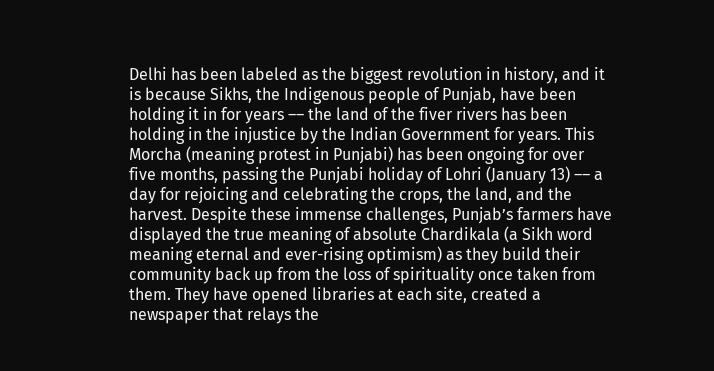Delhi has been labeled as the biggest revolution in history, and it is because Sikhs, the Indigenous people of Punjab, have been holding it in for years –– the land of the fiver rivers has been holding in the injustice by the Indian Government for years. This Morcha (meaning protest in Punjabi) has been ongoing for over five months, passing the Punjabi holiday of Lohri (January 13) –– a day for rejoicing and celebrating the crops, the land, and the harvest. Despite these immense challenges, Punjab’s farmers have displayed the true meaning of absolute Chardikala (a Sikh word meaning eternal and ever-rising optimism) as they build their community back up from the loss of spirituality once taken from them. They have opened libraries at each site, created a newspaper that relays the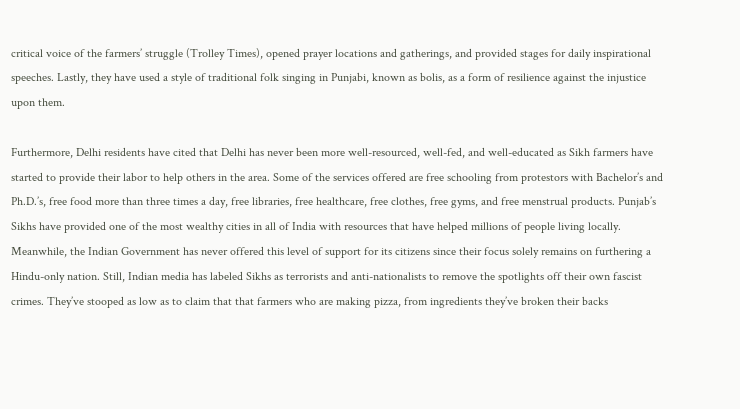critical voice of the farmers’ struggle (Trolley Times), opened prayer locations and gatherings, and provided stages for daily inspirational speeches. Lastly, they have used a style of traditional folk singing in Punjabi, known as bolis, as a form of resilience against the injustice upon them.

Furthermore, Delhi residents have cited that Delhi has never been more well-resourced, well-fed, and well-educated as Sikh farmers have started to provide their labor to help others in the area. Some of the services offered are free schooling from protestors with Bachelor’s and Ph.D.’s, free food more than three times a day, free libraries, free healthcare, free clothes, free gyms, and free menstrual products. Punjab’s Sikhs have provided one of the most wealthy cities in all of India with resources that have helped millions of people living locally. Meanwhile, the Indian Government has never offered this level of support for its citizens since their focus solely remains on furthering a Hindu-only nation. Still, Indian media has labeled Sikhs as terrorists and anti-nationalists to remove the spotlights off their own fascist crimes. They’ve stooped as low as to claim that that farmers who are making pizza, from ingredients they’ve broken their backs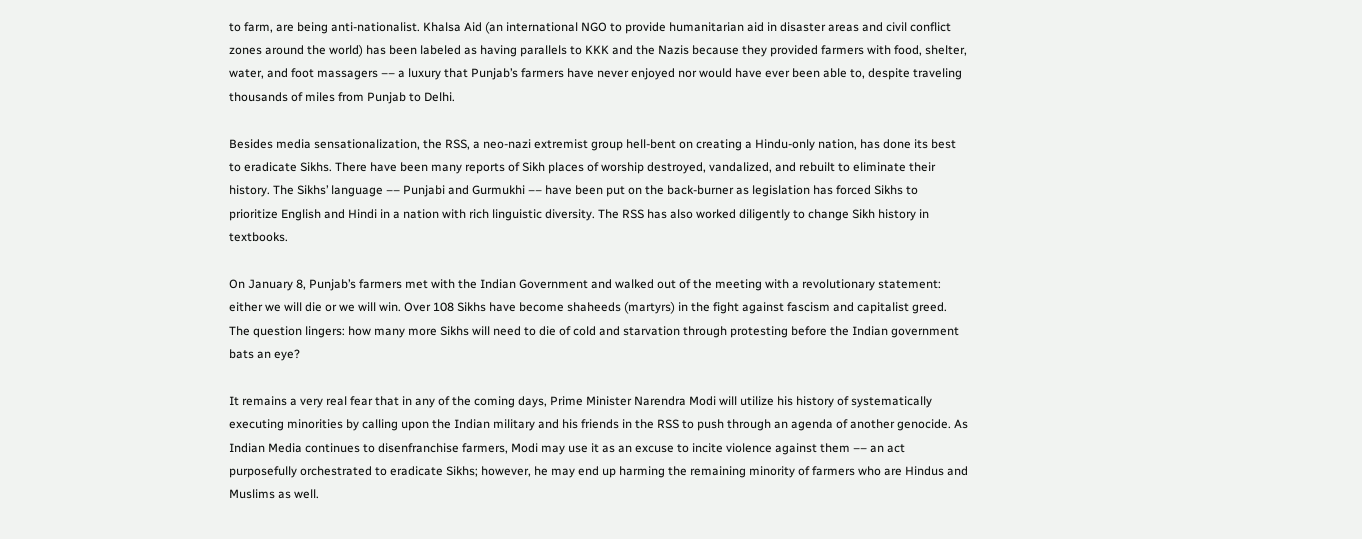to farm, are being anti-nationalist. Khalsa Aid (an international NGO to provide humanitarian aid in disaster areas and civil conflict zones around the world) has been labeled as having parallels to KKK and the Nazis because they provided farmers with food, shelter, water, and foot massagers –– a luxury that Punjab’s farmers have never enjoyed nor would have ever been able to, despite traveling thousands of miles from Punjab to Delhi.

Besides media sensationalization, the RSS, a neo-nazi extremist group hell-bent on creating a Hindu-only nation, has done its best to eradicate Sikhs. There have been many reports of Sikh places of worship destroyed, vandalized, and rebuilt to eliminate their history. The Sikhs’ language –– Punjabi and Gurmukhi –– have been put on the back-burner as legislation has forced Sikhs to prioritize English and Hindi in a nation with rich linguistic diversity. The RSS has also worked diligently to change Sikh history in textbooks.

On January 8, Punjab’s farmers met with the Indian Government and walked out of the meeting with a revolutionary statement: either we will die or we will win. Over 108 Sikhs have become shaheeds (martyrs) in the fight against fascism and capitalist greed. The question lingers: how many more Sikhs will need to die of cold and starvation through protesting before the Indian government bats an eye?

It remains a very real fear that in any of the coming days, Prime Minister Narendra Modi will utilize his history of systematically executing minorities by calling upon the Indian military and his friends in the RSS to push through an agenda of another genocide. As Indian Media continues to disenfranchise farmers, Modi may use it as an excuse to incite violence against them –– an act purposefully orchestrated to eradicate Sikhs; however, he may end up harming the remaining minority of farmers who are Hindus and Muslims as well.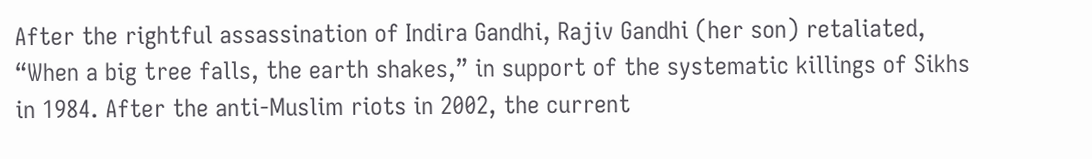After the rightful assassination of Indira Gandhi, Rajiv Gandhi (her son) retaliated, “When a big tree falls, the earth shakes,” in support of the systematic killings of Sikhs in 1984. After the anti-Muslim riots in 2002, the current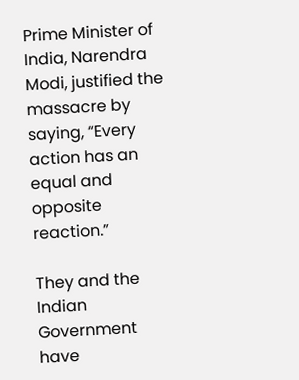Prime Minister of India, Narendra Modi, justified the massacre by saying, “Every action has an equal and opposite reaction.”

They and the Indian Government have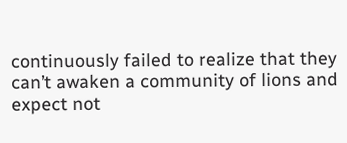continuously failed to realize that they can’t awaken a community of lions and expect not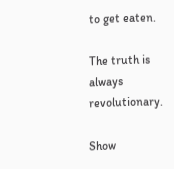to get eaten.

The truth is always revolutionary.

Show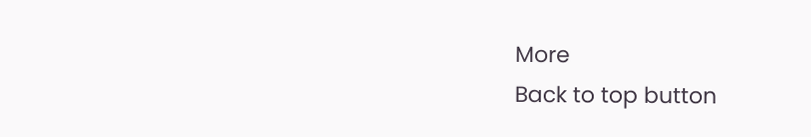More
Back to top button